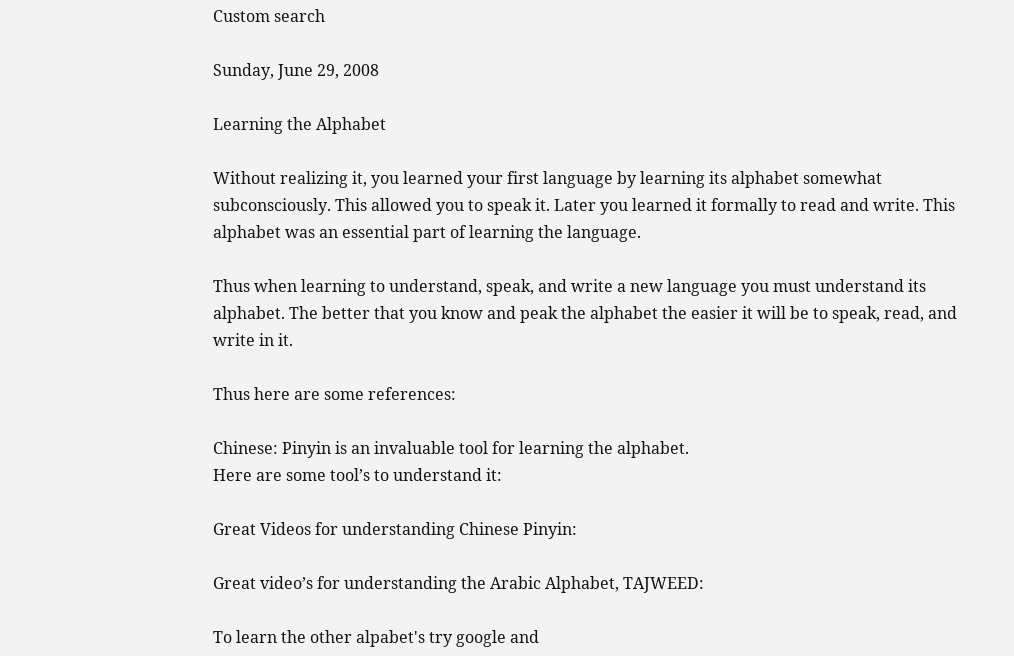Custom search

Sunday, June 29, 2008

Learning the Alphabet

Without realizing it, you learned your first language by learning its alphabet somewhat subconsciously. This allowed you to speak it. Later you learned it formally to read and write. This alphabet was an essential part of learning the language.

Thus when learning to understand, speak, and write a new language you must understand its alphabet. The better that you know and peak the alphabet the easier it will be to speak, read, and write in it.

Thus here are some references:

Chinese: Pinyin is an invaluable tool for learning the alphabet.
Here are some tool’s to understand it:

Great Videos for understanding Chinese Pinyin:

Great video’s for understanding the Arabic Alphabet, TAJWEED:

To learn the other alpabet's try google and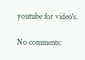youtube for video's.

No comments: